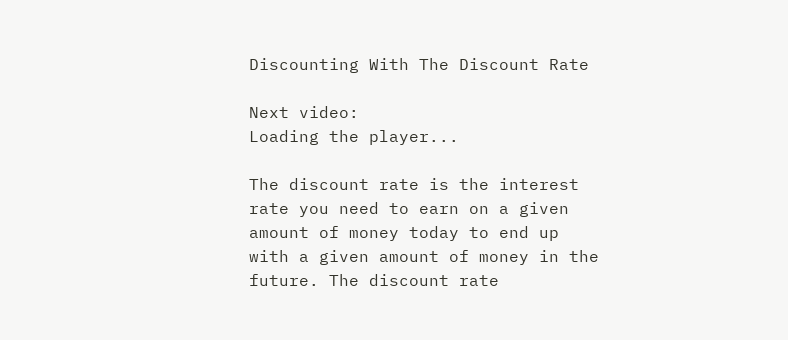Discounting With The Discount Rate

Next video:
Loading the player...

The discount rate is the interest rate you need to earn on a given amount of money today to end up with a given amount of money in the future. The discount rate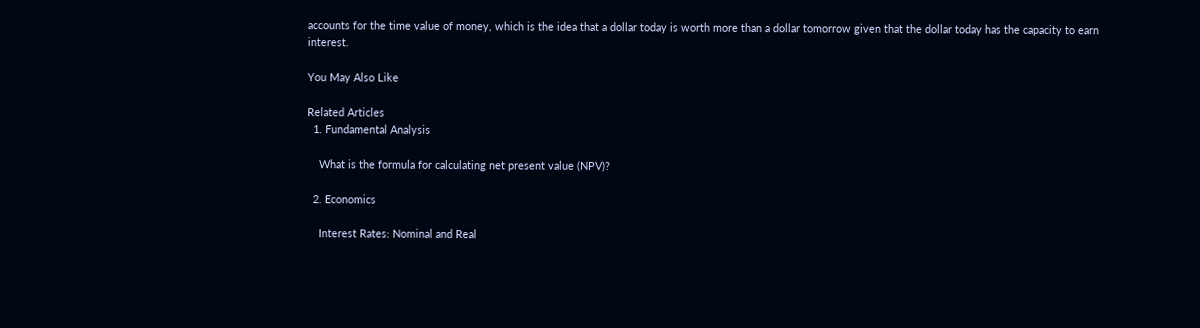accounts for the time value of money, which is the idea that a dollar today is worth more than a dollar tomorrow given that the dollar today has the capacity to earn interest.

You May Also Like

Related Articles
  1. Fundamental Analysis

    What is the formula for calculating net present value (NPV)?

  2. Economics

    Interest Rates: Nominal and Real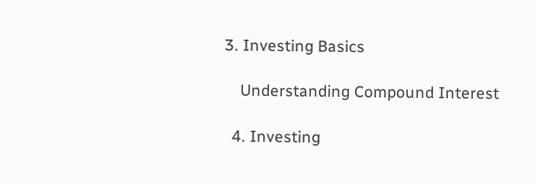3. Investing Basics

    Understanding Compound Interest

  4. Investing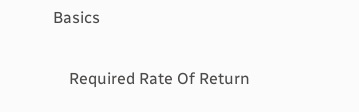Basics

    Required Rate Of Return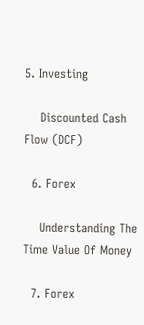5. Investing

    Discounted Cash Flow (DCF)

  6. Forex

    Understanding The Time Value Of Money

  7. Forex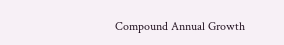Compound Annual Growth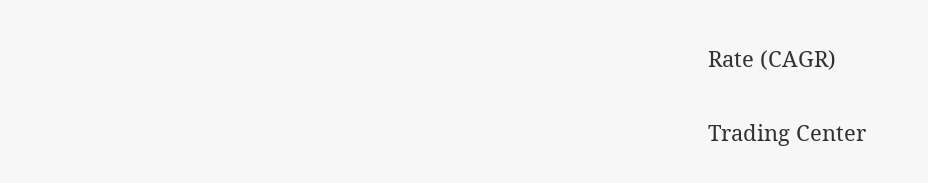Rate (CAGR)

Trading Center